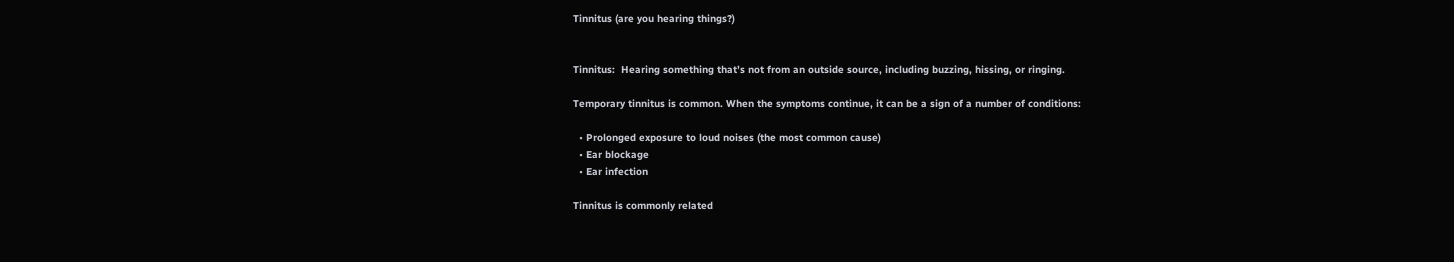Tinnitus (are you hearing things?)


Tinnitus:  Hearing something that’s not from an outside source, including buzzing, hissing, or ringing.

Temporary tinnitus is common. When the symptoms continue, it can be a sign of a number of conditions:

  • Prolonged exposure to loud noises (the most common cause)
  • Ear blockage
  • Ear infection

Tinnitus is commonly related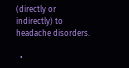(directly or indirectly) to headache disorders.

  •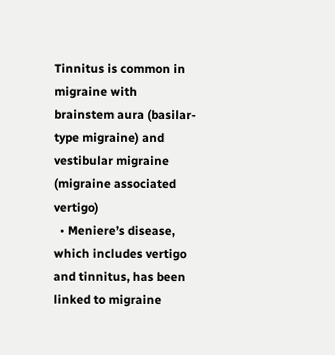Tinnitus is common in migraine with brainstem aura (basilar-type migraine) and vestibular migraine (migraine associated vertigo)
  • Meniere’s disease, which includes vertigo and tinnitus, has been linked to migraine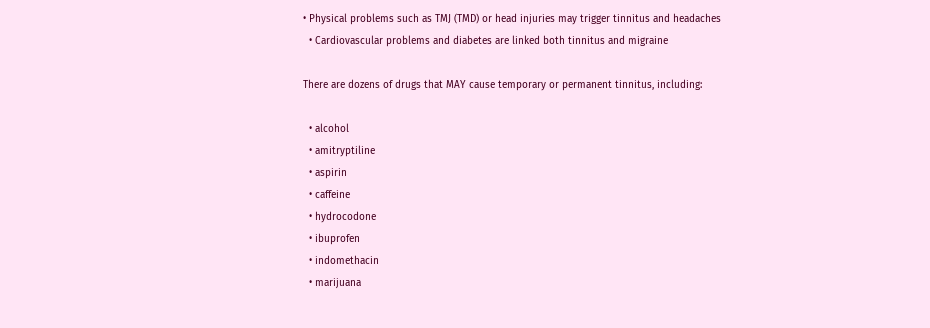• Physical problems such as TMJ (TMD) or head injuries may trigger tinnitus and headaches
  • Cardiovascular problems and diabetes are linked both tinnitus and migraine

There are dozens of drugs that MAY cause temporary or permanent tinnitus, including:

  • alcohol
  • amitryptiline
  • aspirin
  • caffeine
  • hydrocodone
  • ibuprofen
  • indomethacin
  • marijuana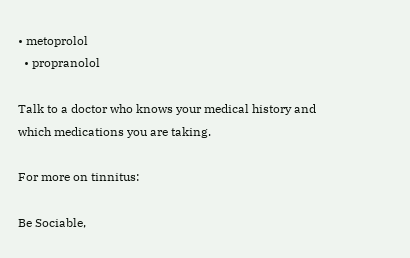• metoprolol
  • propranolol

Talk to a doctor who knows your medical history and which medications you are taking.

For more on tinnitus:

Be Sociable,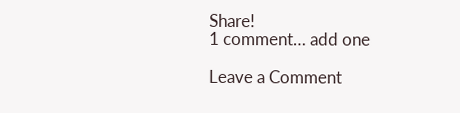Share!
1 comment… add one

Leave a Comment